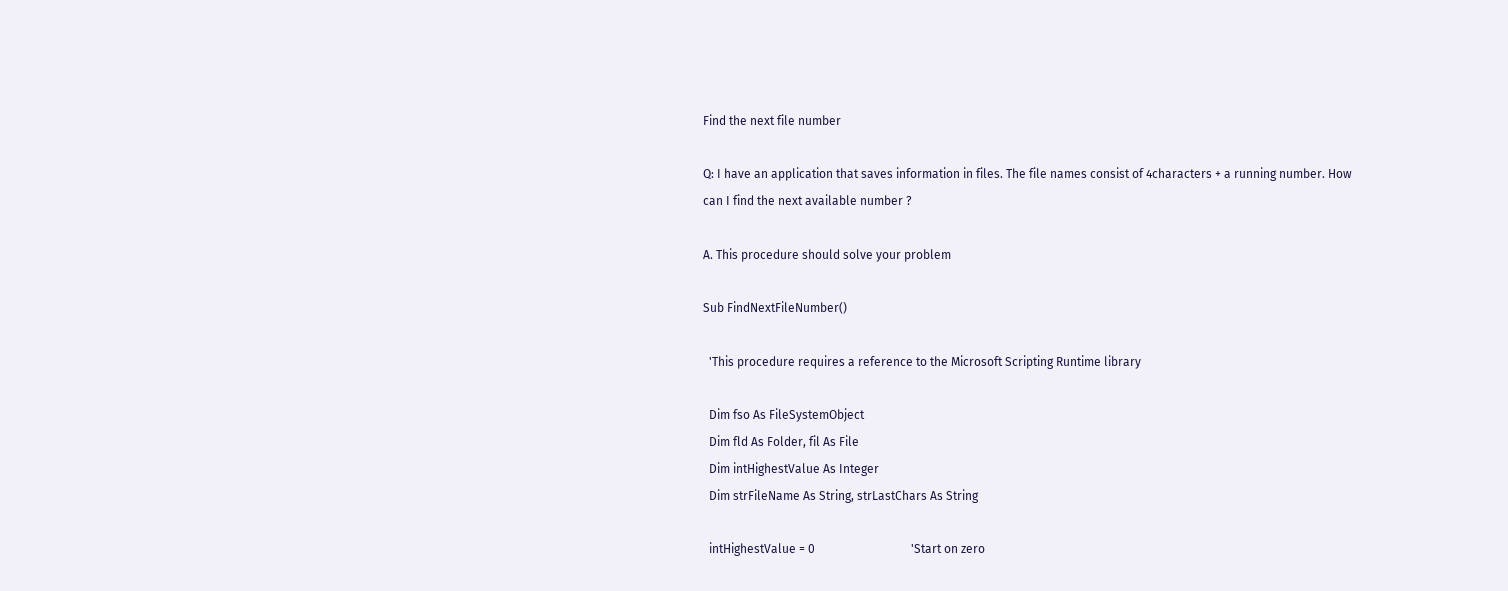Find the next file number

Q: I have an application that saves information in files. The file names consist of 4characters + a running number. How can I find the next available number ?

A. This procedure should solve your problem

Sub FindNextFileNumber()

  'This procedure requires a reference to the Microsoft Scripting Runtime library

  Dim fso As FileSystemObject
  Dim fld As Folder, fil As File
  Dim intHighestValue As Integer
  Dim strFileName As String, strLastChars As String

  intHighestValue = 0                                'Start on zero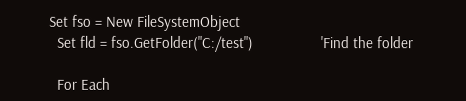Set fso = New FileSystemObject
  Set fld = fso.GetFolder("C:/test")                 'Find the folder

  For Each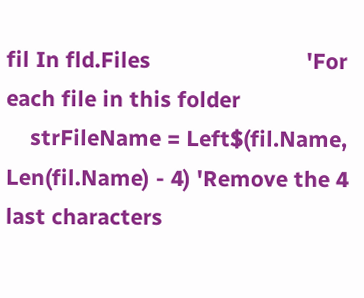fil In fld.Files                          'For each file in this folder
    strFileName = Left$(fil.Name, Len(fil.Name) - 4) 'Remove the 4 last characters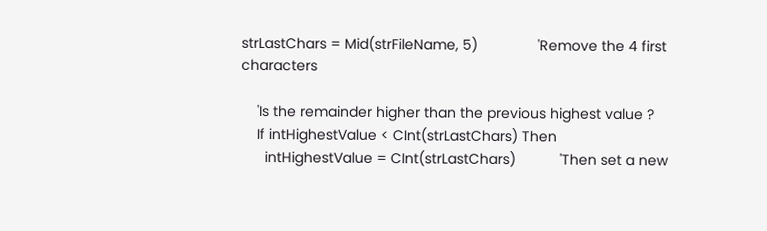strLastChars = Mid(strFileName, 5)               'Remove the 4 first characters

    'Is the remainder higher than the previous highest value ?
    If intHighestValue < CInt(strLastChars) Then
      intHighestValue = CInt(strLastChars)           'Then set a new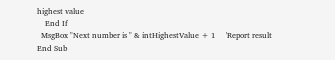highest value
    End If
  MsgBox "Next number is " & intHighestValue + 1     'Report result
End Sub